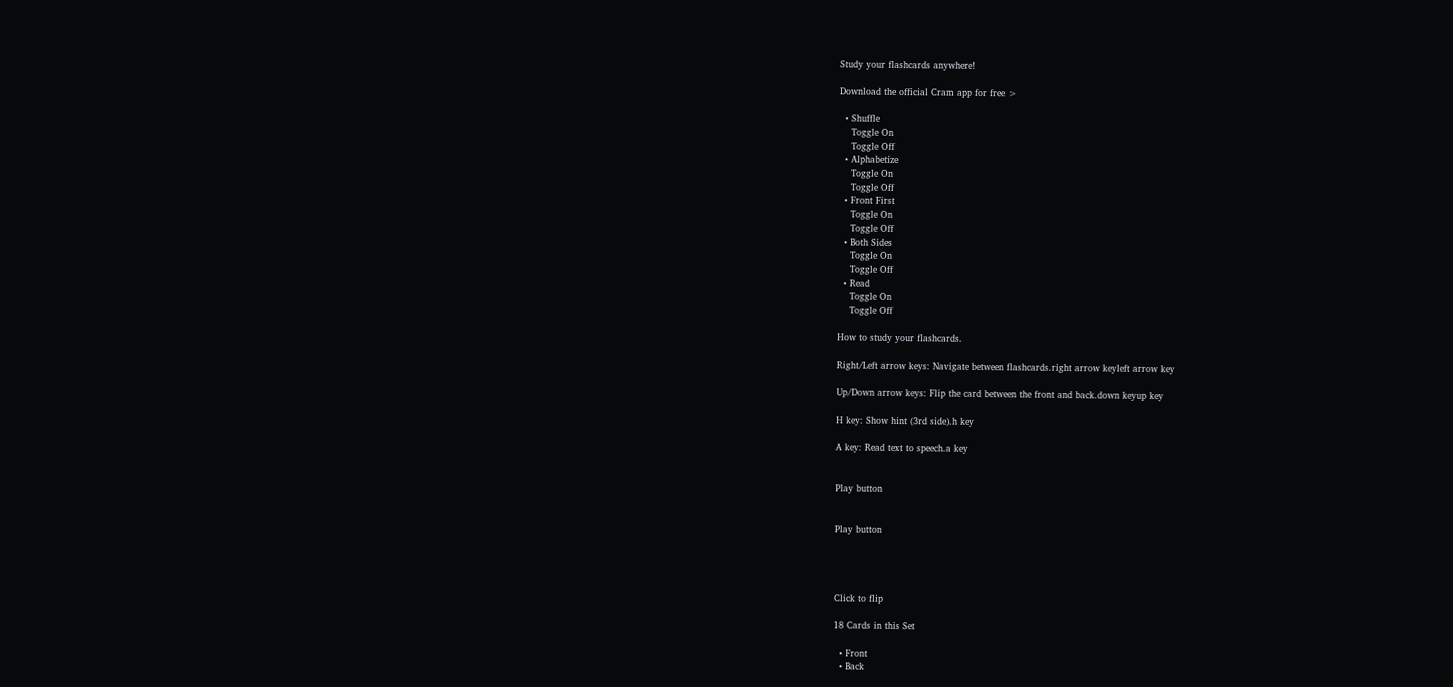Study your flashcards anywhere!

Download the official Cram app for free >

  • Shuffle
    Toggle On
    Toggle Off
  • Alphabetize
    Toggle On
    Toggle Off
  • Front First
    Toggle On
    Toggle Off
  • Both Sides
    Toggle On
    Toggle Off
  • Read
    Toggle On
    Toggle Off

How to study your flashcards.

Right/Left arrow keys: Navigate between flashcards.right arrow keyleft arrow key

Up/Down arrow keys: Flip the card between the front and back.down keyup key

H key: Show hint (3rd side).h key

A key: Read text to speech.a key


Play button


Play button




Click to flip

18 Cards in this Set

  • Front
  • Back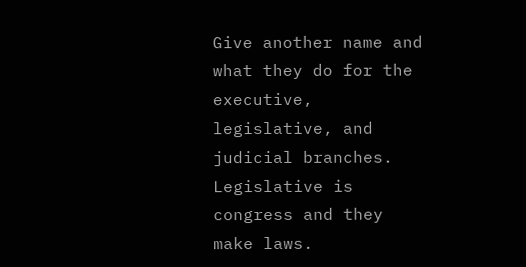Give another name and what they do for the executive, legislative, and judicial branches.
Legislative is congress and they make laws.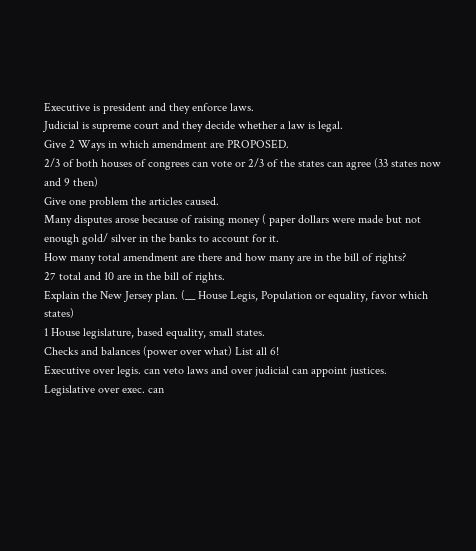Executive is president and they enforce laws.
Judicial is supreme court and they decide whether a law is legal.
Give 2 Ways in which amendment are PROPOSED.
2/3 of both houses of congrees can vote or 2/3 of the states can agree (33 states now and 9 then)
Give one problem the articles caused.
Many disputes arose because of raising money ( paper dollars were made but not enough gold/ silver in the banks to account for it.
How many total amendment are there and how many are in the bill of rights?
27 total and 10 are in the bill of rights.
Explain the New Jersey plan. (__ House Legis, Population or equality, favor which states)
1 House legislature, based equality, small states.
Checks and balances (power over what) List all 6!
Executive over legis. can veto laws and over judicial can appoint justices.
Legislative over exec. can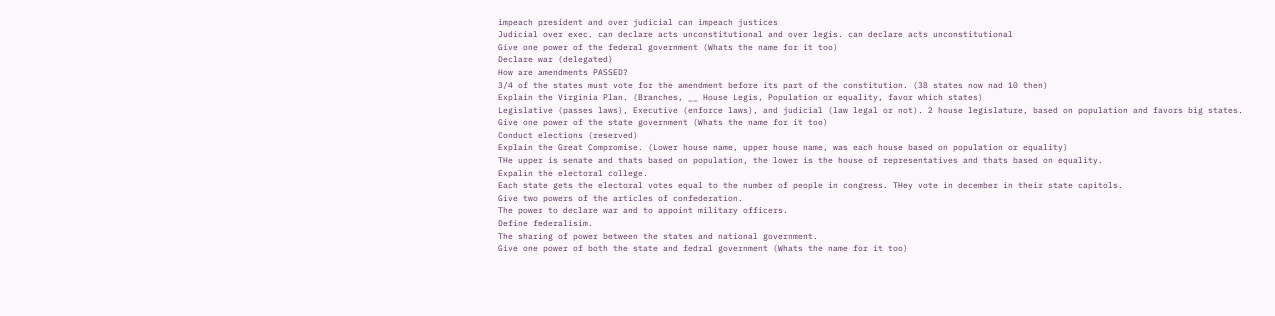impeach president and over judicial can impeach justices
Judicial over exec. can declare acts unconstitutional and over legis. can declare acts unconstitutional
Give one power of the federal government (Whats the name for it too)
Declare war (delegated)
How are amendments PASSED?
3/4 of the states must vote for the amendment before its part of the constitution. (38 states now nad 10 then)
Explain the Virginia Plan. (Branches, __ House Legis, Population or equality, favor which states)
Legislative (passes laws), Executive (enforce laws), and judicial (law legal or not). 2 house legislature, based on population and favors big states.
Give one power of the state government (Whats the name for it too)
Conduct elections (reserved)
Explain the Great Compromise. (Lower house name, upper house name, was each house based on population or equality)
THe upper is senate and thats based on population, the lower is the house of representatives and thats based on equality.
Expalin the electoral college.
Each state gets the electoral votes equal to the number of people in congress. THey vote in december in their state capitols.
Give two powers of the articles of confederation.
The power to declare war and to appoint military officers.
Define federalisim.
The sharing of power between the states and national government.
Give one power of both the state and fedral government (Whats the name for it too)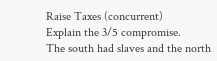Raise Taxes (concurrent)
Explain the 3/5 compromise.
The south had slaves and the north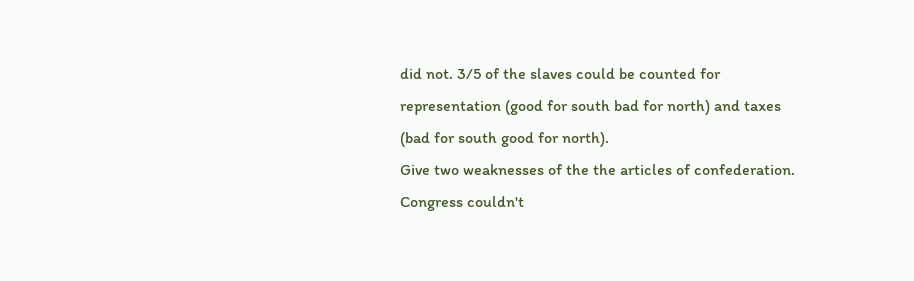did not. 3/5 of the slaves could be counted for representation (good for south bad for north) and taxes (bad for south good for north).
Give two weaknesses of the the articles of confederation.
Congress couldn't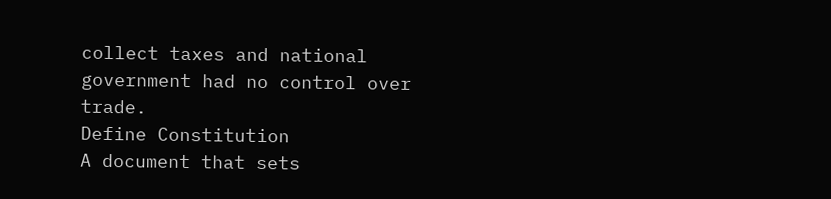collect taxes and national government had no control over trade.
Define Constitution
A document that sets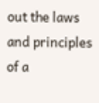out the laws and principles of a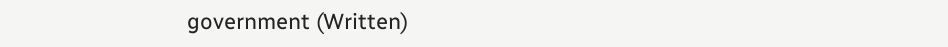government (Written)